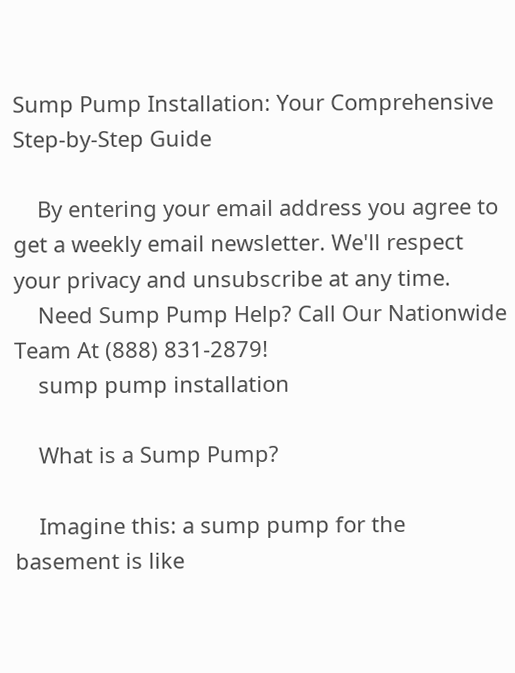Sump Pump Installation: Your Comprehensive Step-by-Step Guide

    By entering your email address you agree to get a weekly email newsletter. We'll respect your privacy and unsubscribe at any time.
    Need Sump Pump Help? Call Our Nationwide Team At (888) 831-2879!
    sump pump installation

    What is a Sump Pump?

    Imagine this: a sump pump for the basement is like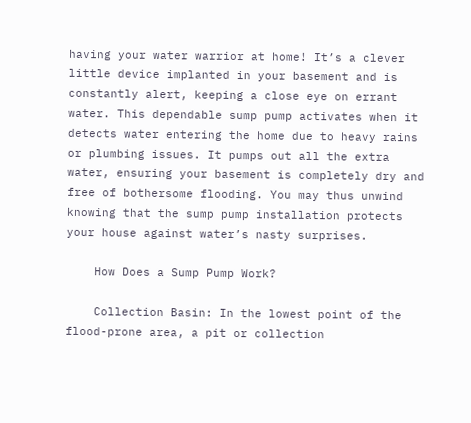having your water warrior at home! It’s a clever little device implanted in your basement and is constantly alert, keeping a close eye on errant water. This dependable sump pump activates when it detects water entering the home due to heavy rains or plumbing issues. It pumps out all the extra water, ensuring your basement is completely dry and free of bothersome flooding. You may thus unwind knowing that the sump pump installation protects your house against water’s nasty surprises.

    How Does a Sump Pump Work?

    Collection Basin: In the lowest point of the flood-prone area, a pit or collection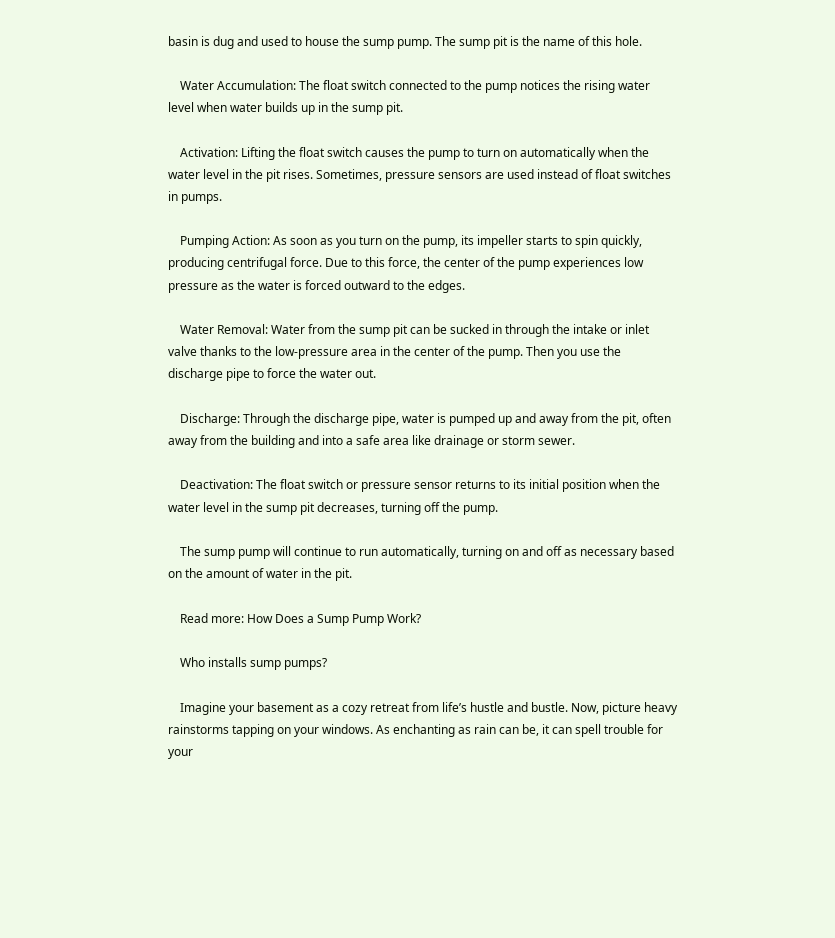basin is dug and used to house the sump pump. The sump pit is the name of this hole.

    Water Accumulation: The float switch connected to the pump notices the rising water level when water builds up in the sump pit.

    Activation: Lifting the float switch causes the pump to turn on automatically when the water level in the pit rises. Sometimes, pressure sensors are used instead of float switches in pumps.

    Pumping Action: As soon as you turn on the pump, its impeller starts to spin quickly, producing centrifugal force. Due to this force, the center of the pump experiences low pressure as the water is forced outward to the edges.

    Water Removal: Water from the sump pit can be sucked in through the intake or inlet valve thanks to the low-pressure area in the center of the pump. Then you use the discharge pipe to force the water out.

    Discharge: Through the discharge pipe, water is pumped up and away from the pit, often away from the building and into a safe area like drainage or storm sewer.

    Deactivation: The float switch or pressure sensor returns to its initial position when the water level in the sump pit decreases, turning off the pump.

    The sump pump will continue to run automatically, turning on and off as necessary based on the amount of water in the pit.

    Read more: How Does a Sump Pump Work?

    Who installs sump pumps?

    Imagine your basement as a cozy retreat from life’s hustle and bustle. Now, picture heavy rainstorms tapping on your windows. As enchanting as rain can be, it can spell trouble for your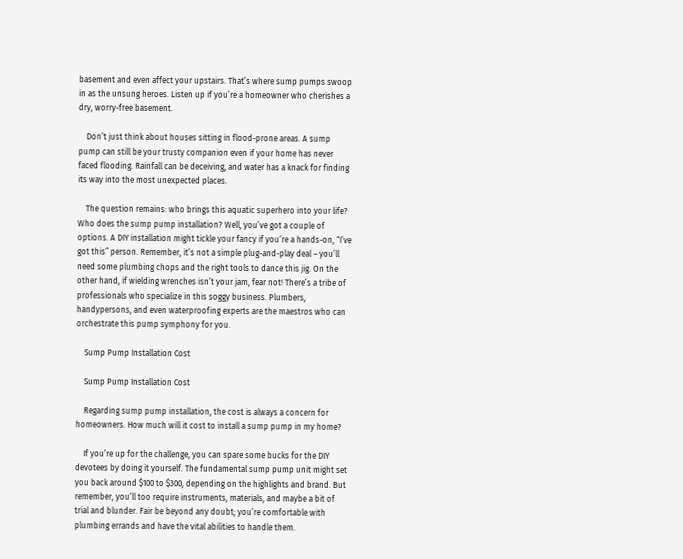basement and even affect your upstairs. That’s where sump pumps swoop in as the unsung heroes. Listen up if you’re a homeowner who cherishes a dry, worry-free basement.

    Don’t just think about houses sitting in flood-prone areas. A sump pump can still be your trusty companion even if your home has never faced flooding. Rainfall can be deceiving, and water has a knack for finding its way into the most unexpected places.

    The question remains: who brings this aquatic superhero into your life? Who does the sump pump installation? Well, you’ve got a couple of options. A DIY installation might tickle your fancy if you’re a hands-on, “I’ve got this” person. Remember, it’s not a simple plug-and-play deal – you’ll need some plumbing chops and the right tools to dance this jig. On the other hand, if wielding wrenches isn’t your jam, fear not! There’s a tribe of professionals who specialize in this soggy business. Plumbers, handypersons, and even waterproofing experts are the maestros who can orchestrate this pump symphony for you.

    Sump Pump Installation Cost

    Sump Pump Installation Cost

    Regarding sump pump installation, the cost is always a concern for homeowners. How much will it cost to install a sump pump in my home?

    If you’re up for the challenge, you can spare some bucks for the DIY devotees by doing it yourself. The fundamental sump pump unit might set you back around $100 to $300, depending on the highlights and brand. But remember, you’ll too require instruments, materials, and maybe a bit of trial and blunder. Fair be beyond any doubt; you’re comfortable with plumbing errands and have the vital abilities to handle them.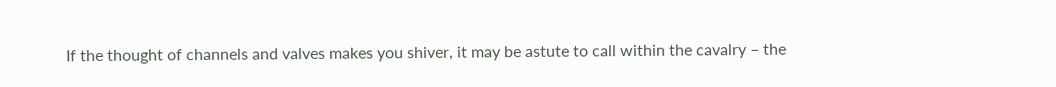If the thought of channels and valves makes you shiver, it may be astute to call within the cavalry – the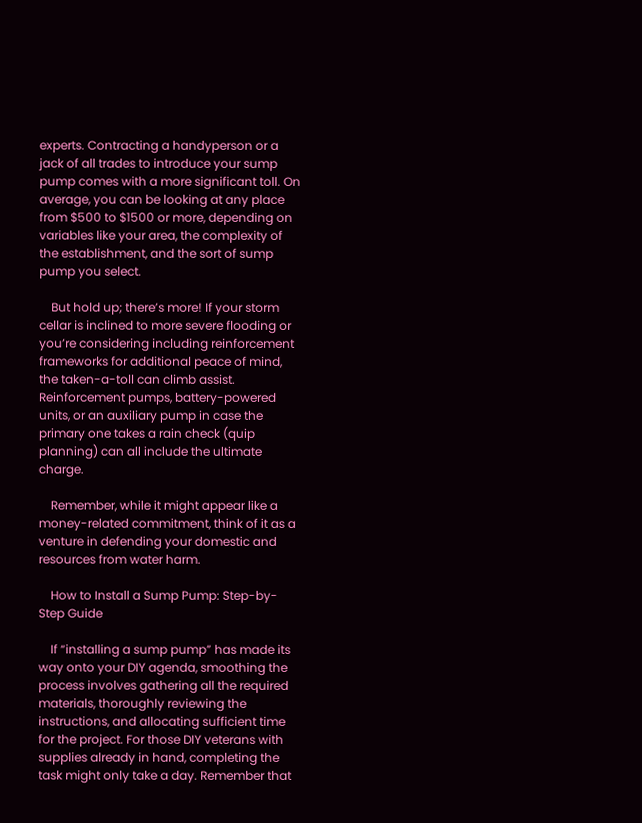experts. Contracting a handyperson or a jack of all trades to introduce your sump pump comes with a more significant toll. On average, you can be looking at any place from $500 to $1500 or more, depending on variables like your area, the complexity of the establishment, and the sort of sump pump you select.

    But hold up; there’s more! If your storm cellar is inclined to more severe flooding or you’re considering including reinforcement frameworks for additional peace of mind, the taken-a-toll can climb assist. Reinforcement pumps, battery-powered units, or an auxiliary pump in case the primary one takes a rain check (quip planning) can all include the ultimate charge.

    Remember, while it might appear like a money-related commitment, think of it as a venture in defending your domestic and resources from water harm.

    How to Install a Sump Pump: Step-by-Step Guide

    If “installing a sump pump” has made its way onto your DIY agenda, smoothing the process involves gathering all the required materials, thoroughly reviewing the instructions, and allocating sufficient time for the project. For those DIY veterans with supplies already in hand, completing the task might only take a day. Remember that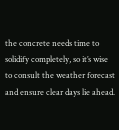the concrete needs time to solidify completely, so it’s wise to consult the weather forecast and ensure clear days lie ahead.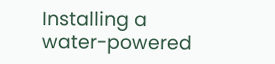Installing a water-powered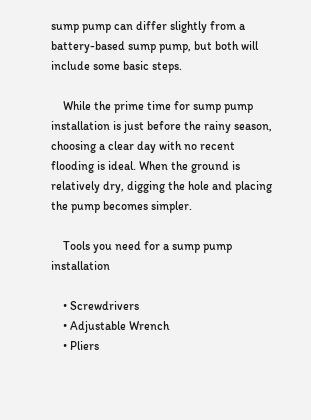sump pump can differ slightly from a battery-based sump pump, but both will include some basic steps.

    While the prime time for sump pump installation is just before the rainy season, choosing a clear day with no recent flooding is ideal. When the ground is relatively dry, digging the hole and placing the pump becomes simpler.

    Tools you need for a sump pump installation

    • Screwdrivers
    • Adjustable Wrench
    • Pliers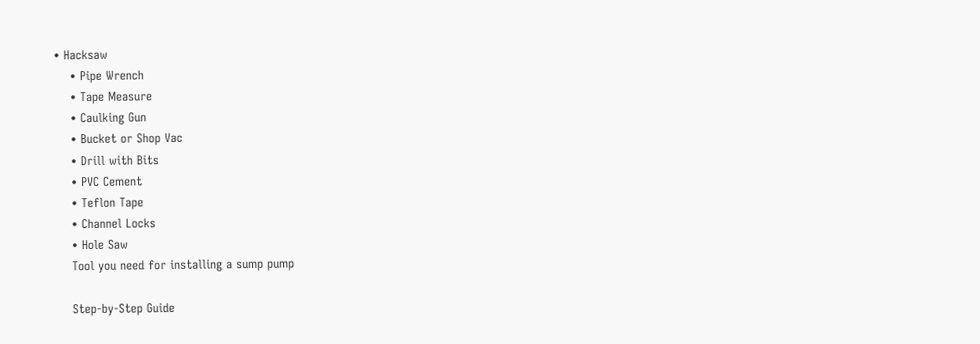• Hacksaw
    • Pipe Wrench
    • Tape Measure
    • Caulking Gun
    • Bucket or Shop Vac
    • Drill with Bits
    • PVC Cement
    • Teflon Tape
    • Channel Locks
    • Hole Saw
    Tool you need for installing a sump pump

    Step-by-Step Guide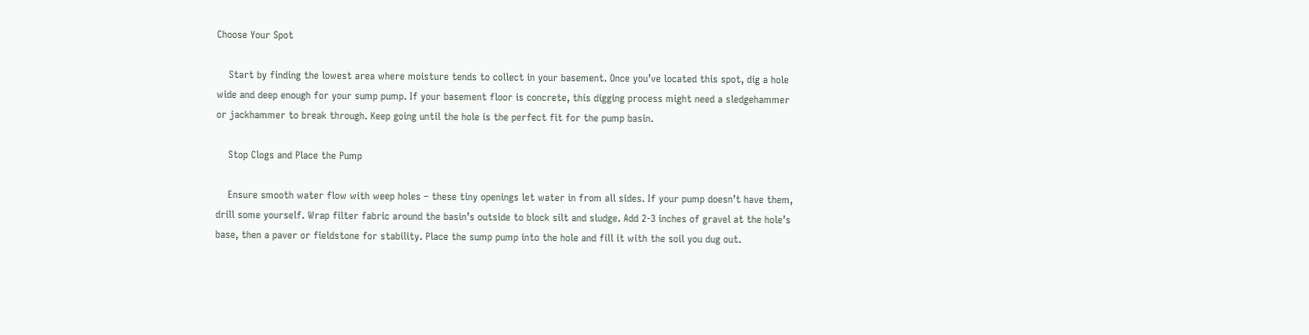Choose Your Spot

    Start by finding the lowest area where moisture tends to collect in your basement. Once you’ve located this spot, dig a hole wide and deep enough for your sump pump. If your basement floor is concrete, this digging process might need a sledgehammer or jackhammer to break through. Keep going until the hole is the perfect fit for the pump basin.

    Stop Clogs and Place the Pump

    Ensure smooth water flow with weep holes – these tiny openings let water in from all sides. If your pump doesn’t have them, drill some yourself. Wrap filter fabric around the basin’s outside to block silt and sludge. Add 2-3 inches of gravel at the hole’s base, then a paver or fieldstone for stability. Place the sump pump into the hole and fill it with the soil you dug out.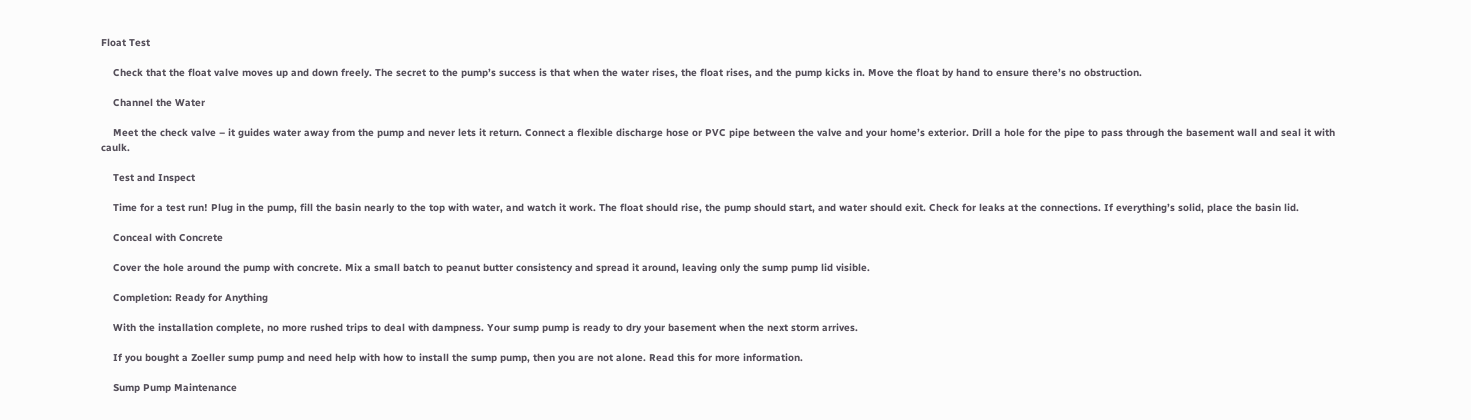Float Test

    Check that the float valve moves up and down freely. The secret to the pump’s success is that when the water rises, the float rises, and the pump kicks in. Move the float by hand to ensure there’s no obstruction.

    Channel the Water

    Meet the check valve – it guides water away from the pump and never lets it return. Connect a flexible discharge hose or PVC pipe between the valve and your home’s exterior. Drill a hole for the pipe to pass through the basement wall and seal it with caulk.

    Test and Inspect

    Time for a test run! Plug in the pump, fill the basin nearly to the top with water, and watch it work. The float should rise, the pump should start, and water should exit. Check for leaks at the connections. If everything’s solid, place the basin lid.

    Conceal with Concrete

    Cover the hole around the pump with concrete. Mix a small batch to peanut butter consistency and spread it around, leaving only the sump pump lid visible.

    Completion: Ready for Anything

    With the installation complete, no more rushed trips to deal with dampness. Your sump pump is ready to dry your basement when the next storm arrives.

    If you bought a Zoeller sump pump and need help with how to install the sump pump, then you are not alone. Read this for more information.

    Sump Pump Maintenance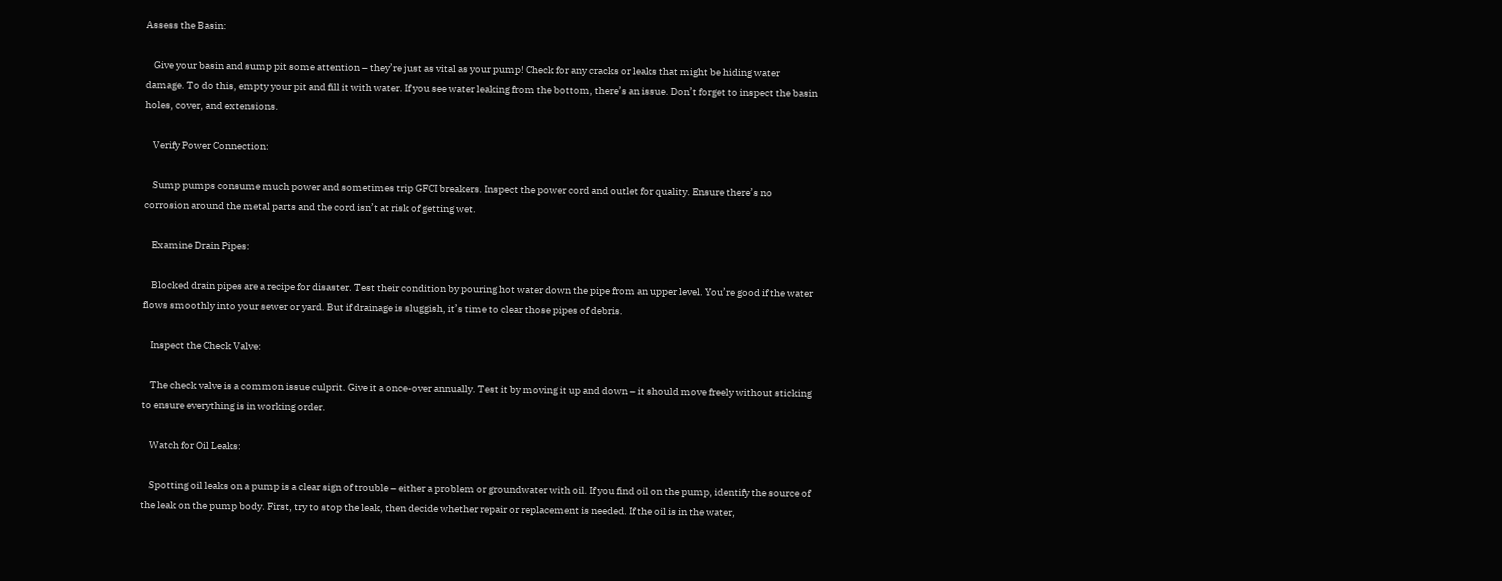Assess the Basin:

    Give your basin and sump pit some attention – they’re just as vital as your pump! Check for any cracks or leaks that might be hiding water damage. To do this, empty your pit and fill it with water. If you see water leaking from the bottom, there’s an issue. Don’t forget to inspect the basin holes, cover, and extensions.

    Verify Power Connection:

    Sump pumps consume much power and sometimes trip GFCI breakers. Inspect the power cord and outlet for quality. Ensure there’s no corrosion around the metal parts and the cord isn’t at risk of getting wet.

    Examine Drain Pipes:

    Blocked drain pipes are a recipe for disaster. Test their condition by pouring hot water down the pipe from an upper level. You’re good if the water flows smoothly into your sewer or yard. But if drainage is sluggish, it’s time to clear those pipes of debris.

    Inspect the Check Valve:

    The check valve is a common issue culprit. Give it a once-over annually. Test it by moving it up and down – it should move freely without sticking to ensure everything is in working order.

    Watch for Oil Leaks:

    Spotting oil leaks on a pump is a clear sign of trouble – either a problem or groundwater with oil. If you find oil on the pump, identify the source of the leak on the pump body. First, try to stop the leak, then decide whether repair or replacement is needed. If the oil is in the water,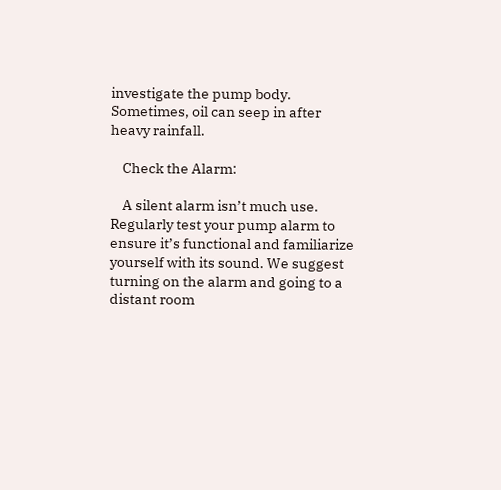investigate the pump body. Sometimes, oil can seep in after heavy rainfall.

    Check the Alarm:

    A silent alarm isn’t much use. Regularly test your pump alarm to ensure it’s functional and familiarize yourself with its sound. We suggest turning on the alarm and going to a distant room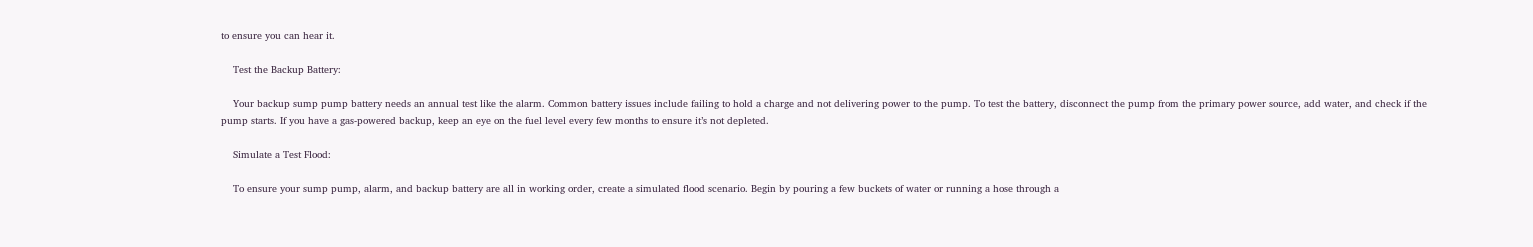to ensure you can hear it.

    Test the Backup Battery:

    Your backup sump pump battery needs an annual test like the alarm. Common battery issues include failing to hold a charge and not delivering power to the pump. To test the battery, disconnect the pump from the primary power source, add water, and check if the pump starts. If you have a gas-powered backup, keep an eye on the fuel level every few months to ensure it’s not depleted.

    Simulate a Test Flood:

    To ensure your sump pump, alarm, and backup battery are all in working order, create a simulated flood scenario. Begin by pouring a few buckets of water or running a hose through a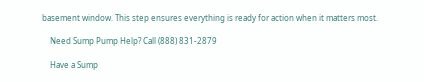basement window. This step ensures everything is ready for action when it matters most.

    Need Sump Pump Help? Call (888) 831-2879

    Have a Sump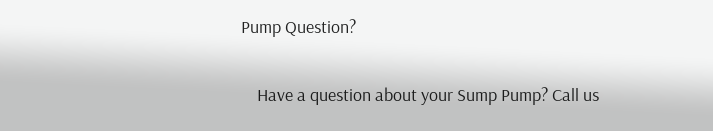Pump Question?

    Have a question about your Sump Pump? Call us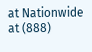at Nationwide at (888)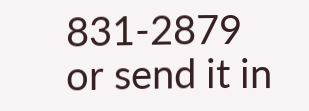831-2879 or send it in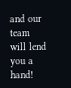and our team will lend you a hand!